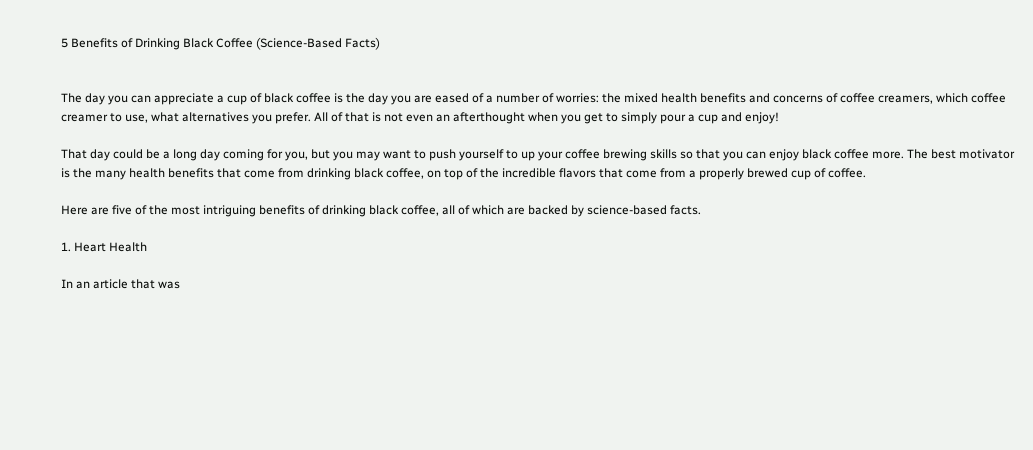5 Benefits of Drinking Black Coffee (Science-Based Facts)


The day you can appreciate a cup of black coffee is the day you are eased of a number of worries: the mixed health benefits and concerns of coffee creamers, which coffee creamer to use, what alternatives you prefer. All of that is not even an afterthought when you get to simply pour a cup and enjoy!

That day could be a long day coming for you, but you may want to push yourself to up your coffee brewing skills so that you can enjoy black coffee more. The best motivator is the many health benefits that come from drinking black coffee, on top of the incredible flavors that come from a properly brewed cup of coffee.

Here are five of the most intriguing benefits of drinking black coffee, all of which are backed by science-based facts.

1. Heart Health

In an article that was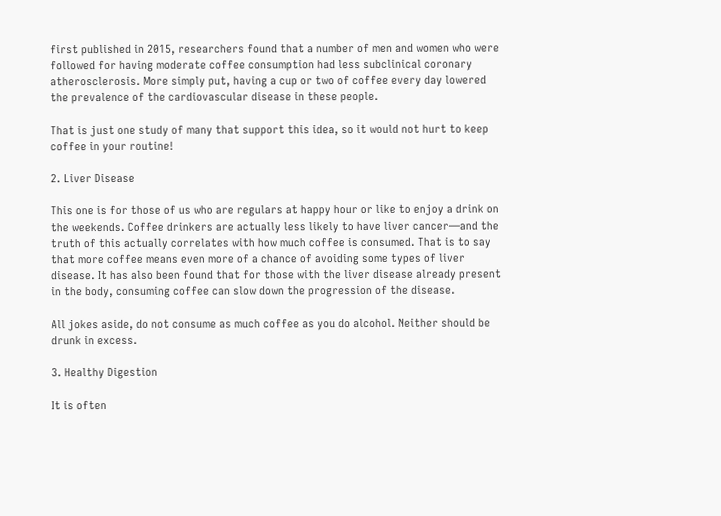first published in 2015, researchers found that a number of men and women who were followed for having moderate coffee consumption had less subclinical coronary atherosclerosis. More simply put, having a cup or two of coffee every day lowered the prevalence of the cardiovascular disease in these people.

That is just one study of many that support this idea, so it would not hurt to keep coffee in your routine!

2. Liver Disease

This one is for those of us who are regulars at happy hour or like to enjoy a drink on the weekends. Coffee drinkers are actually less likely to have liver cancer—and the truth of this actually correlates with how much coffee is consumed. That is to say that more coffee means even more of a chance of avoiding some types of liver disease. It has also been found that for those with the liver disease already present in the body, consuming coffee can slow down the progression of the disease.

All jokes aside, do not consume as much coffee as you do alcohol. Neither should be drunk in excess.

3. Healthy Digestion

It is often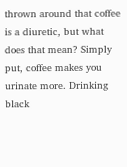thrown around that coffee is a diuretic, but what does that mean? Simply put, coffee makes you urinate more. Drinking black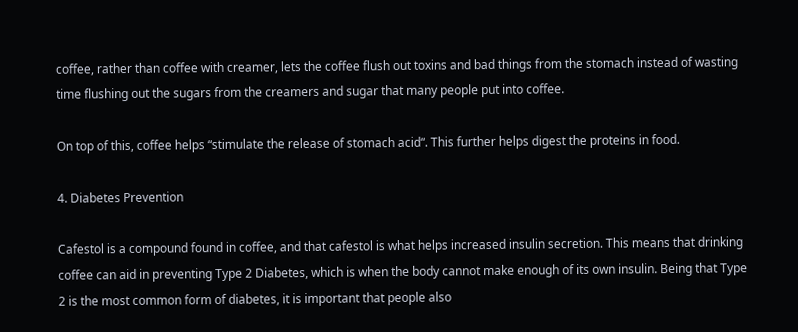coffee, rather than coffee with creamer, lets the coffee flush out toxins and bad things from the stomach instead of wasting time flushing out the sugars from the creamers and sugar that many people put into coffee.

On top of this, coffee helps “stimulate the release of stomach acid“. This further helps digest the proteins in food.

4. Diabetes Prevention

Cafestol is a compound found in coffee, and that cafestol is what helps increased insulin secretion. This means that drinking coffee can aid in preventing Type 2 Diabetes, which is when the body cannot make enough of its own insulin. Being that Type 2 is the most common form of diabetes, it is important that people also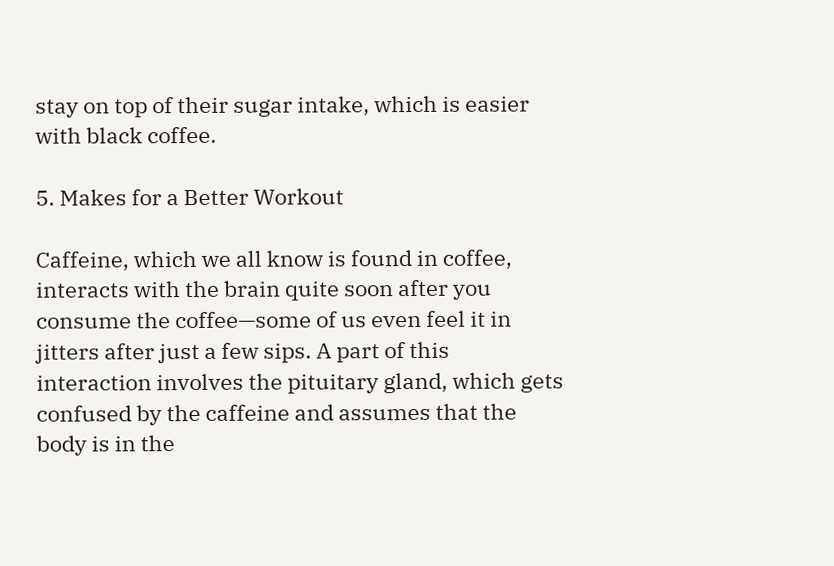stay on top of their sugar intake, which is easier with black coffee.

5. Makes for a Better Workout

Caffeine, which we all know is found in coffee, interacts with the brain quite soon after you consume the coffee—some of us even feel it in jitters after just a few sips. A part of this interaction involves the pituitary gland, which gets confused by the caffeine and assumes that the body is in the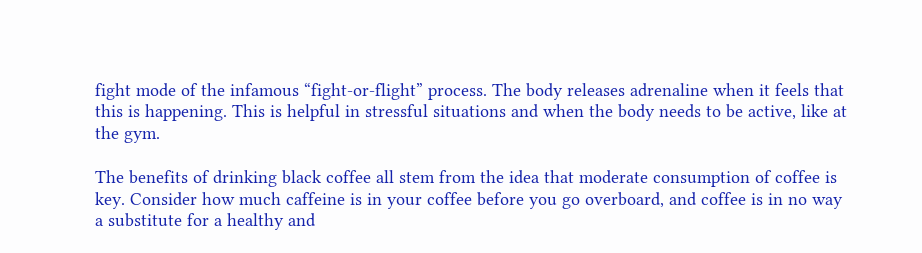fight mode of the infamous “fight-or-flight” process. The body releases adrenaline when it feels that this is happening. This is helpful in stressful situations and when the body needs to be active, like at the gym.

The benefits of drinking black coffee all stem from the idea that moderate consumption of coffee is key. Consider how much caffeine is in your coffee before you go overboard, and coffee is in no way a substitute for a healthy and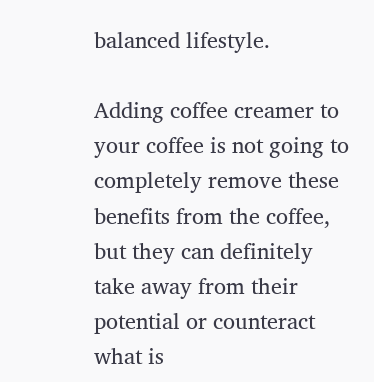balanced lifestyle.

Adding coffee creamer to your coffee is not going to completely remove these benefits from the coffee, but they can definitely take away from their potential or counteract what is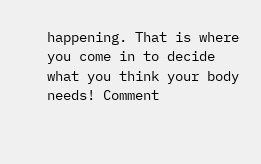happening. That is where you come in to decide what you think your body needs! Comment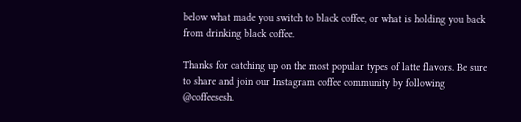below what made you switch to black coffee, or what is holding you back from drinking black coffee.

Thanks for catching up on the most popular types of latte flavors. Be sure to share and join our Instagram coffee community by following @coffeesesh.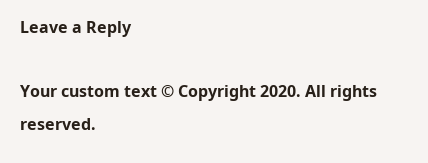Leave a Reply

Your custom text © Copyright 2020. All rights reserved.